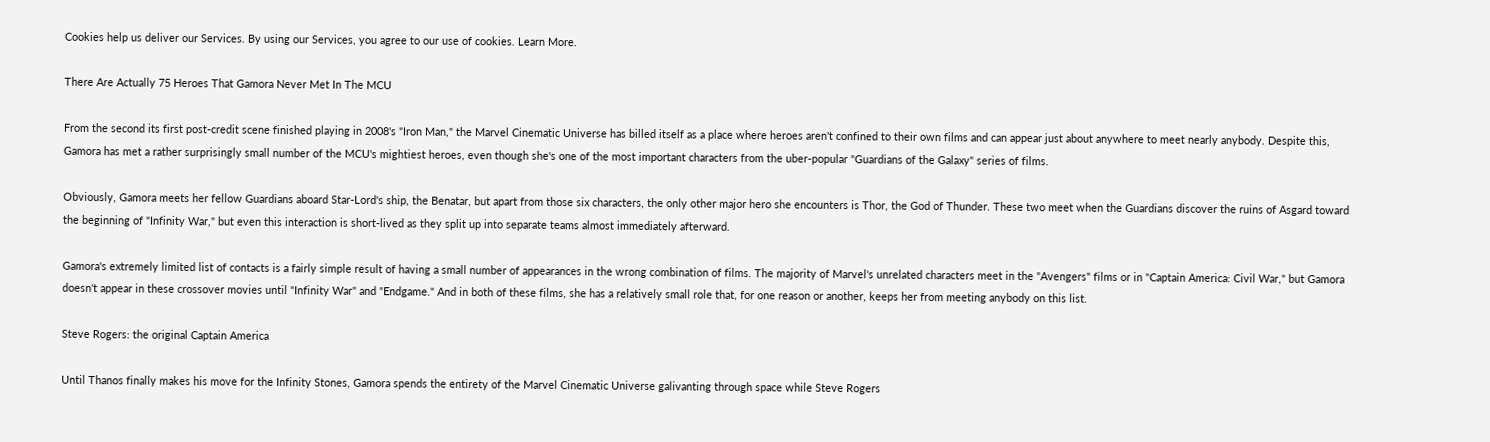Cookies help us deliver our Services. By using our Services, you agree to our use of cookies. Learn More.

There Are Actually 75 Heroes That Gamora Never Met In The MCU

From the second its first post-credit scene finished playing in 2008's "Iron Man," the Marvel Cinematic Universe has billed itself as a place where heroes aren't confined to their own films and can appear just about anywhere to meet nearly anybody. Despite this, Gamora has met a rather surprisingly small number of the MCU's mightiest heroes, even though she's one of the most important characters from the uber-popular "Guardians of the Galaxy" series of films.

Obviously, Gamora meets her fellow Guardians aboard Star-Lord's ship, the Benatar, but apart from those six characters, the only other major hero she encounters is Thor, the God of Thunder. These two meet when the Guardians discover the ruins of Asgard toward the beginning of "Infinity War," but even this interaction is short-lived as they split up into separate teams almost immediately afterward.

Gamora's extremely limited list of contacts is a fairly simple result of having a small number of appearances in the wrong combination of films. The majority of Marvel's unrelated characters meet in the "Avengers" films or in "Captain America: Civil War," but Gamora doesn't appear in these crossover movies until "Infinity War" and "Endgame." And in both of these films, she has a relatively small role that, for one reason or another, keeps her from meeting anybody on this list.

Steve Rogers: the original Captain America

Until Thanos finally makes his move for the Infinity Stones, Gamora spends the entirety of the Marvel Cinematic Universe galivanting through space while Steve Rogers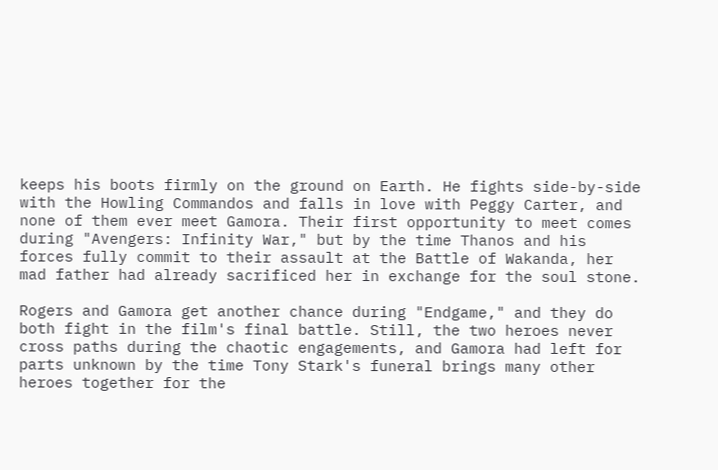keeps his boots firmly on the ground on Earth. He fights side-by-side with the Howling Commandos and falls in love with Peggy Carter, and none of them ever meet Gamora. Their first opportunity to meet comes during "Avengers: Infinity War," but by the time Thanos and his forces fully commit to their assault at the Battle of Wakanda, her mad father had already sacrificed her in exchange for the soul stone.

Rogers and Gamora get another chance during "Endgame," and they do both fight in the film's final battle. Still, the two heroes never cross paths during the chaotic engagements, and Gamora had left for parts unknown by the time Tony Stark's funeral brings many other heroes together for the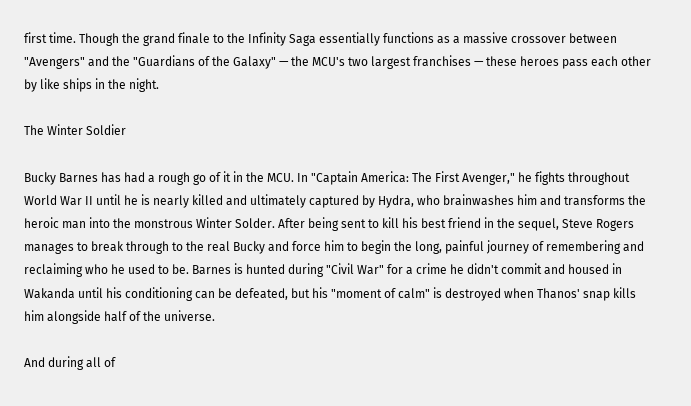first time. Though the grand finale to the Infinity Saga essentially functions as a massive crossover between "Avengers" and the "Guardians of the Galaxy" — the MCU's two largest franchises — these heroes pass each other by like ships in the night.

The Winter Soldier

Bucky Barnes has had a rough go of it in the MCU. In "Captain America: The First Avenger," he fights throughout World War II until he is nearly killed and ultimately captured by Hydra, who brainwashes him and transforms the heroic man into the monstrous Winter Solder. After being sent to kill his best friend in the sequel, Steve Rogers manages to break through to the real Bucky and force him to begin the long, painful journey of remembering and reclaiming who he used to be. Barnes is hunted during "Civil War" for a crime he didn't commit and housed in Wakanda until his conditioning can be defeated, but his "moment of calm" is destroyed when Thanos' snap kills him alongside half of the universe.

And during all of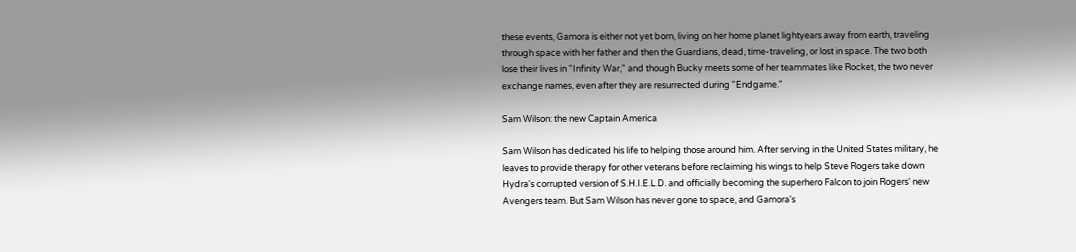these events, Gamora is either not yet born, living on her home planet lightyears away from earth, traveling through space with her father and then the Guardians, dead, time-traveling, or lost in space. The two both lose their lives in "Infinity War," and though Bucky meets some of her teammates like Rocket, the two never exchange names, even after they are resurrected during "Endgame."

Sam Wilson: the new Captain America

Sam Wilson has dedicated his life to helping those around him. After serving in the United States military, he leaves to provide therapy for other veterans before reclaiming his wings to help Steve Rogers take down Hydra's corrupted version of S.H.I.E.L.D. and officially becoming the superhero Falcon to join Rogers' new Avengers team. But Sam Wilson has never gone to space, and Gamora's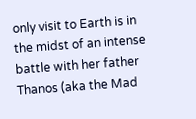only visit to Earth is in the midst of an intense battle with her father Thanos (aka the Mad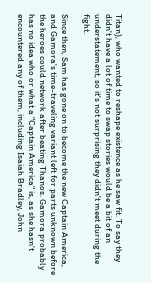Titan), who wanted to reshape existence as he saw fit. To say they didn't have a lot of time to swap stories would be a bit of an understatement, so it's not surprising they didn't meet during the fight.

Since then, Sam has gone on to become the new Captain America, and Gamora's time-traveling variant left for parts unknown before the heroes could network after beating Thanos. Gamora probably has no idea who or what a "Captain America" is, as she hasn't encountered any of them, including Isaiah Bradley, John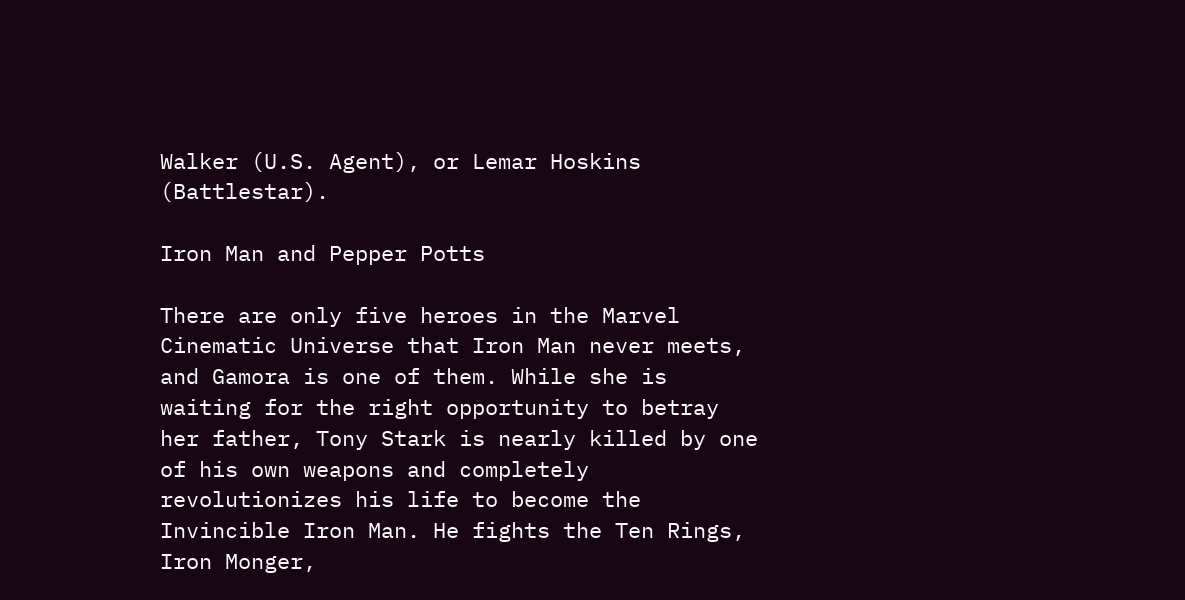Walker (U.S. Agent), or Lemar Hoskins (Battlestar).

Iron Man and Pepper Potts

There are only five heroes in the Marvel Cinematic Universe that Iron Man never meets, and Gamora is one of them. While she is waiting for the right opportunity to betray her father, Tony Stark is nearly killed by one of his own weapons and completely revolutionizes his life to become the Invincible Iron Man. He fights the Ten Rings, Iron Monger,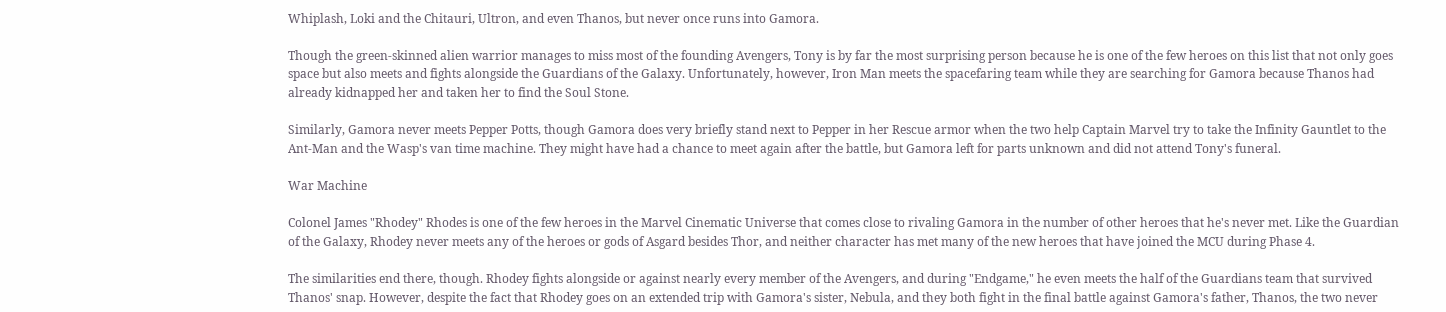Whiplash, Loki and the Chitauri, Ultron, and even Thanos, but never once runs into Gamora.

Though the green-skinned alien warrior manages to miss most of the founding Avengers, Tony is by far the most surprising person because he is one of the few heroes on this list that not only goes space but also meets and fights alongside the Guardians of the Galaxy. Unfortunately, however, Iron Man meets the spacefaring team while they are searching for Gamora because Thanos had already kidnapped her and taken her to find the Soul Stone.

Similarly, Gamora never meets Pepper Potts, though Gamora does very briefly stand next to Pepper in her Rescue armor when the two help Captain Marvel try to take the Infinity Gauntlet to the Ant-Man and the Wasp's van time machine. They might have had a chance to meet again after the battle, but Gamora left for parts unknown and did not attend Tony's funeral.

War Machine

Colonel James "Rhodey" Rhodes is one of the few heroes in the Marvel Cinematic Universe that comes close to rivaling Gamora in the number of other heroes that he's never met. Like the Guardian of the Galaxy, Rhodey never meets any of the heroes or gods of Asgard besides Thor, and neither character has met many of the new heroes that have joined the MCU during Phase 4.

The similarities end there, though. Rhodey fights alongside or against nearly every member of the Avengers, and during "Endgame," he even meets the half of the Guardians team that survived Thanos' snap. However, despite the fact that Rhodey goes on an extended trip with Gamora's sister, Nebula, and they both fight in the final battle against Gamora's father, Thanos, the two never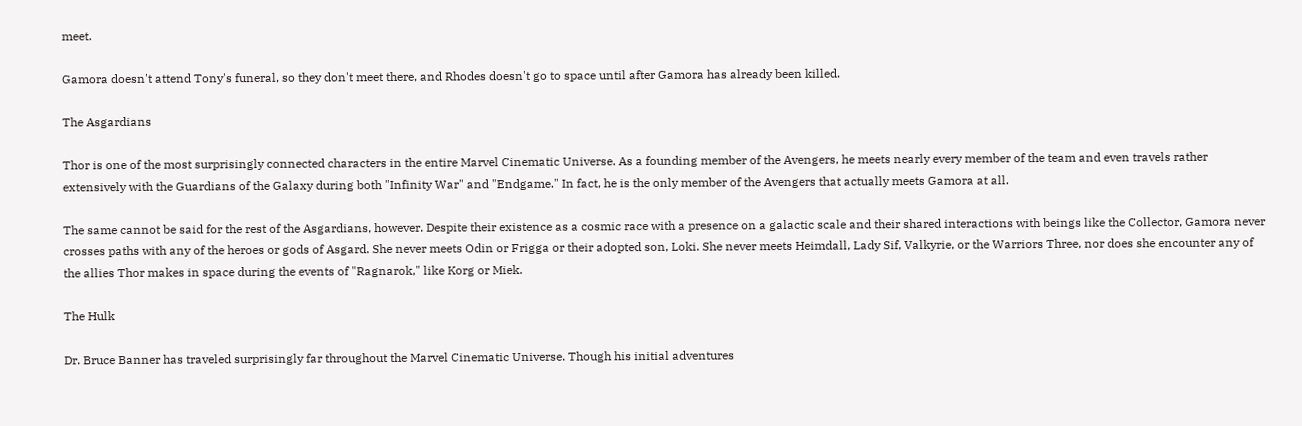meet.

Gamora doesn't attend Tony's funeral, so they don't meet there, and Rhodes doesn't go to space until after Gamora has already been killed.

The Asgardians

Thor is one of the most surprisingly connected characters in the entire Marvel Cinematic Universe. As a founding member of the Avengers, he meets nearly every member of the team and even travels rather extensively with the Guardians of the Galaxy during both "Infinity War" and "Endgame." In fact, he is the only member of the Avengers that actually meets Gamora at all.

The same cannot be said for the rest of the Asgardians, however. Despite their existence as a cosmic race with a presence on a galactic scale and their shared interactions with beings like the Collector, Gamora never crosses paths with any of the heroes or gods of Asgard. She never meets Odin or Frigga or their adopted son, Loki. She never meets Heimdall, Lady Sif, Valkyrie, or the Warriors Three, nor does she encounter any of the allies Thor makes in space during the events of "Ragnarok," like Korg or Miek.

The Hulk

Dr. Bruce Banner has traveled surprisingly far throughout the Marvel Cinematic Universe. Though his initial adventures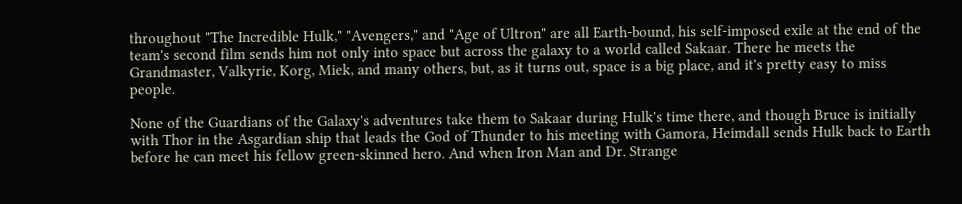throughout "The Incredible Hulk," "Avengers," and "Age of Ultron" are all Earth-bound, his self-imposed exile at the end of the team's second film sends him not only into space but across the galaxy to a world called Sakaar. There he meets the Grandmaster, Valkyrie, Korg, Miek, and many others, but, as it turns out, space is a big place, and it's pretty easy to miss people.

None of the Guardians of the Galaxy's adventures take them to Sakaar during Hulk's time there, and though Bruce is initially with Thor in the Asgardian ship that leads the God of Thunder to his meeting with Gamora, Heimdall sends Hulk back to Earth before he can meet his fellow green-skinned hero. And when Iron Man and Dr. Strange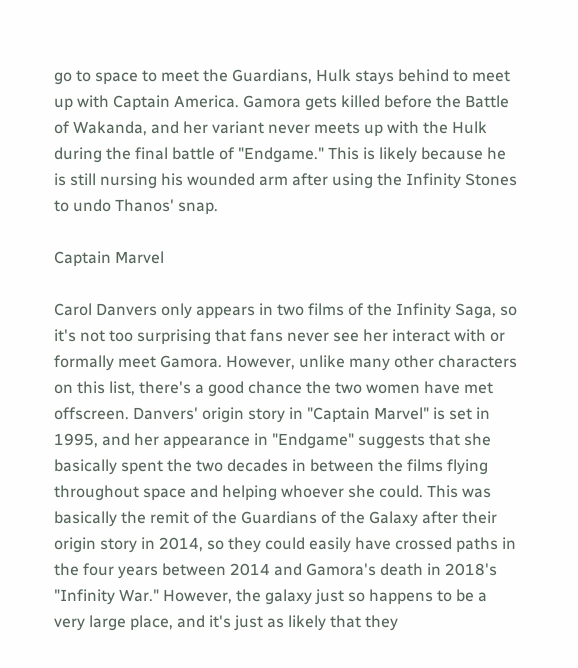go to space to meet the Guardians, Hulk stays behind to meet up with Captain America. Gamora gets killed before the Battle of Wakanda, and her variant never meets up with the Hulk during the final battle of "Endgame." This is likely because he is still nursing his wounded arm after using the Infinity Stones to undo Thanos' snap.

Captain Marvel

Carol Danvers only appears in two films of the Infinity Saga, so it's not too surprising that fans never see her interact with or formally meet Gamora. However, unlike many other characters on this list, there's a good chance the two women have met offscreen. Danvers' origin story in "Captain Marvel" is set in 1995, and her appearance in "Endgame" suggests that she basically spent the two decades in between the films flying throughout space and helping whoever she could. This was basically the remit of the Guardians of the Galaxy after their origin story in 2014, so they could easily have crossed paths in the four years between 2014 and Gamora's death in 2018's "Infinity War." However, the galaxy just so happens to be a very large place, and it's just as likely that they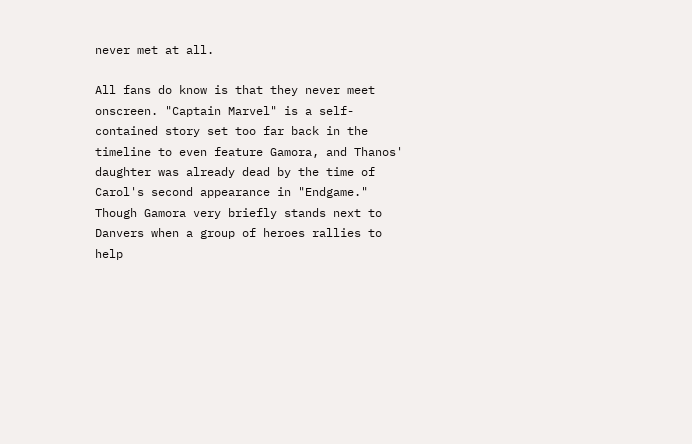never met at all.

All fans do know is that they never meet onscreen. "Captain Marvel" is a self-contained story set too far back in the timeline to even feature Gamora, and Thanos' daughter was already dead by the time of Carol's second appearance in "Endgame." Though Gamora very briefly stands next to Danvers when a group of heroes rallies to help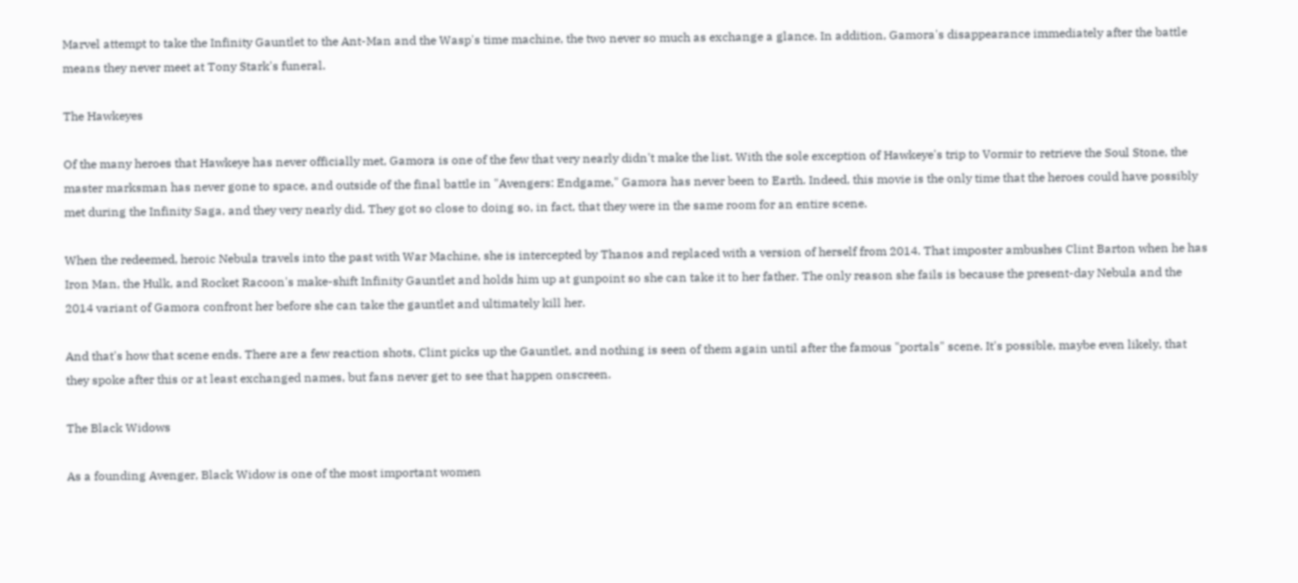Marvel attempt to take the Infinity Gauntlet to the Ant-Man and the Wasp's time machine, the two never so much as exchange a glance. In addition, Gamora's disappearance immediately after the battle means they never meet at Tony Stark's funeral.

The Hawkeyes

Of the many heroes that Hawkeye has never officially met, Gamora is one of the few that very nearly didn't make the list. With the sole exception of Hawkeye's trip to Vormir to retrieve the Soul Stone, the master marksman has never gone to space, and outside of the final battle in "Avengers: Endgame," Gamora has never been to Earth. Indeed, this movie is the only time that the heroes could have possibly met during the Infinity Saga, and they very nearly did. They got so close to doing so, in fact, that they were in the same room for an entire scene.

When the redeemed, heroic Nebula travels into the past with War Machine, she is intercepted by Thanos and replaced with a version of herself from 2014. That imposter ambushes Clint Barton when he has Iron Man, the Hulk, and Rocket Racoon's make-shift Infinity Gauntlet and holds him up at gunpoint so she can take it to her father. The only reason she fails is because the present-day Nebula and the 2014 variant of Gamora confront her before she can take the gauntlet and ultimately kill her.

And that's how that scene ends. There are a few reaction shots, Clint picks up the Gauntlet, and nothing is seen of them again until after the famous "portals" scene. It's possible, maybe even likely, that they spoke after this or at least exchanged names, but fans never get to see that happen onscreen.

The Black Widows

As a founding Avenger, Black Widow is one of the most important women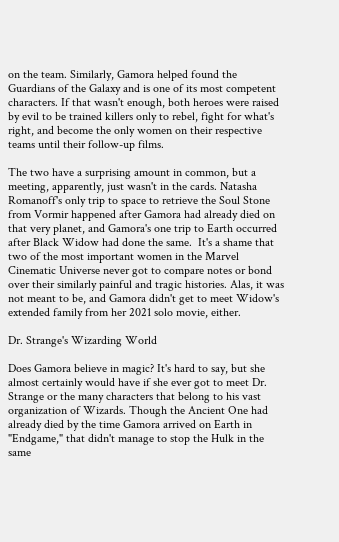on the team. Similarly, Gamora helped found the Guardians of the Galaxy and is one of its most competent characters. If that wasn't enough, both heroes were raised by evil to be trained killers only to rebel, fight for what's right, and become the only women on their respective teams until their follow-up films.

The two have a surprising amount in common, but a meeting, apparently, just wasn't in the cards. Natasha Romanoff's only trip to space to retrieve the Soul Stone from Vormir happened after Gamora had already died on that very planet, and Gamora's one trip to Earth occurred after Black Widow had done the same.  It's a shame that two of the most important women in the Marvel Cinematic Universe never got to compare notes or bond over their similarly painful and tragic histories. Alas, it was not meant to be, and Gamora didn't get to meet Widow's extended family from her 2021 solo movie, either.

Dr. Strange's Wizarding World

Does Gamora believe in magic? It's hard to say, but she almost certainly would have if she ever got to meet Dr. Strange or the many characters that belong to his vast organization of Wizards. Though the Ancient One had already died by the time Gamora arrived on Earth in "Endgame," that didn't manage to stop the Hulk in the same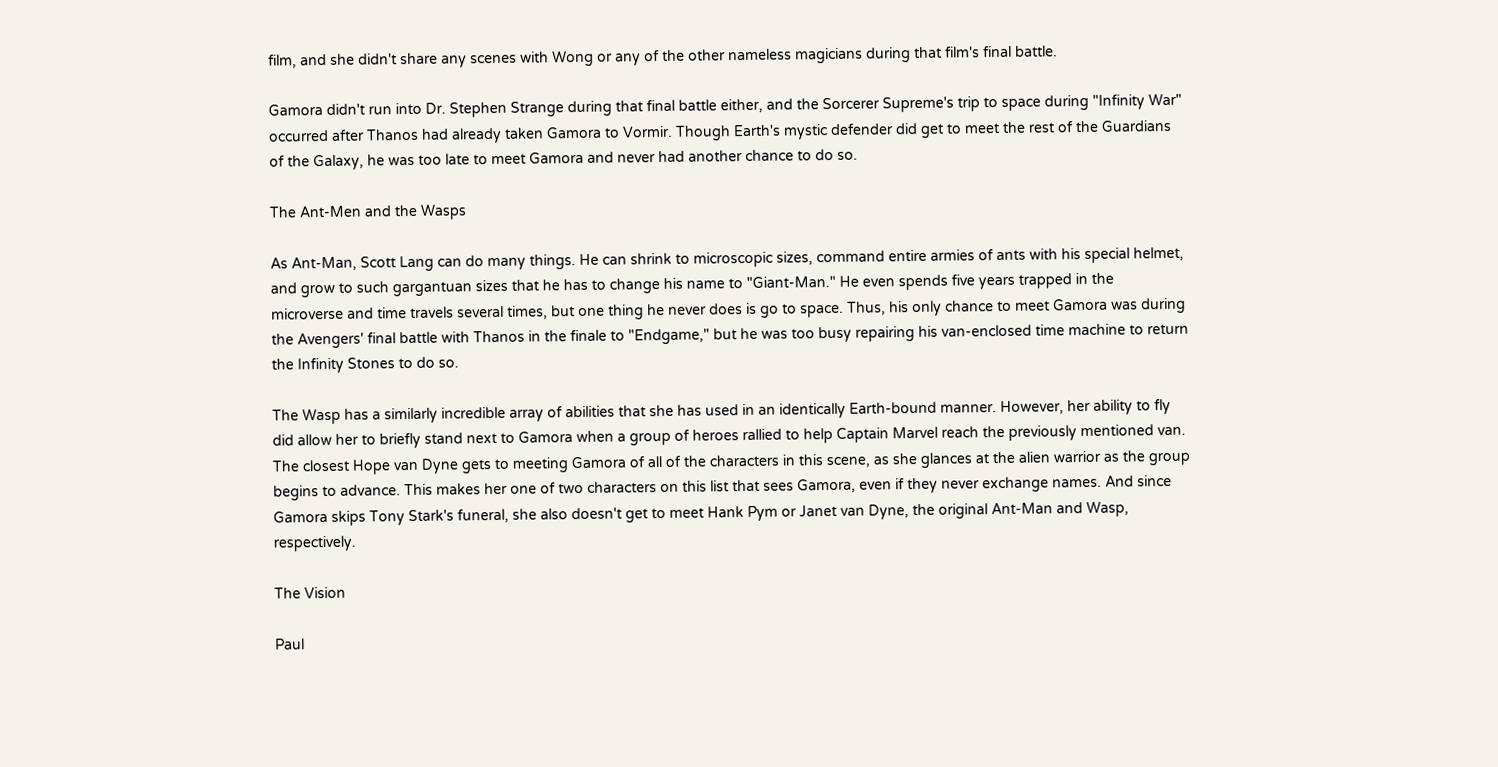film, and she didn't share any scenes with Wong or any of the other nameless magicians during that film's final battle.

Gamora didn't run into Dr. Stephen Strange during that final battle either, and the Sorcerer Supreme's trip to space during "Infinity War" occurred after Thanos had already taken Gamora to Vormir. Though Earth's mystic defender did get to meet the rest of the Guardians of the Galaxy, he was too late to meet Gamora and never had another chance to do so.

The Ant-Men and the Wasps

As Ant-Man, Scott Lang can do many things. He can shrink to microscopic sizes, command entire armies of ants with his special helmet, and grow to such gargantuan sizes that he has to change his name to "Giant-Man." He even spends five years trapped in the microverse and time travels several times, but one thing he never does is go to space. Thus, his only chance to meet Gamora was during the Avengers' final battle with Thanos in the finale to "Endgame," but he was too busy repairing his van-enclosed time machine to return the Infinity Stones to do so.

The Wasp has a similarly incredible array of abilities that she has used in an identically Earth-bound manner. However, her ability to fly did allow her to briefly stand next to Gamora when a group of heroes rallied to help Captain Marvel reach the previously mentioned van. The closest Hope van Dyne gets to meeting Gamora of all of the characters in this scene, as she glances at the alien warrior as the group begins to advance. This makes her one of two characters on this list that sees Gamora, even if they never exchange names. And since Gamora skips Tony Stark's funeral, she also doesn't get to meet Hank Pym or Janet van Dyne, the original Ant-Man and Wasp, respectively.

The Vision

Paul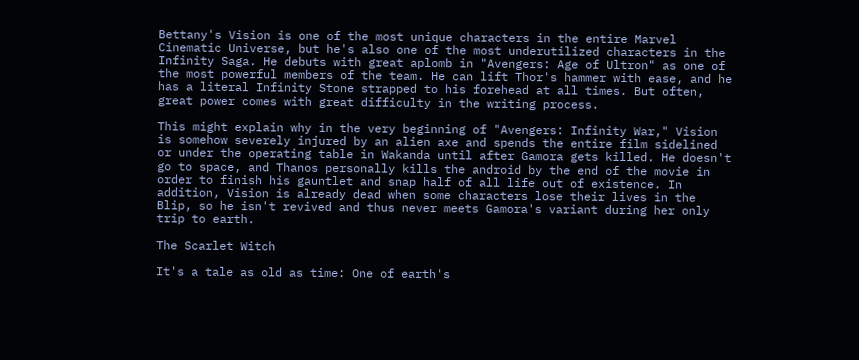Bettany's Vision is one of the most unique characters in the entire Marvel Cinematic Universe, but he's also one of the most underutilized characters in the Infinity Saga. He debuts with great aplomb in "Avengers: Age of Ultron" as one of the most powerful members of the team. He can lift Thor's hammer with ease, and he has a literal Infinity Stone strapped to his forehead at all times. But often, great power comes with great difficulty in the writing process.

This might explain why in the very beginning of "Avengers: Infinity War," Vision is somehow severely injured by an alien axe and spends the entire film sidelined or under the operating table in Wakanda until after Gamora gets killed. He doesn't go to space, and Thanos personally kills the android by the end of the movie in order to finish his gauntlet and snap half of all life out of existence. In addition, Vision is already dead when some characters lose their lives in the Blip, so he isn't revived and thus never meets Gamora's variant during her only trip to earth.

The Scarlet Witch

It's a tale as old as time: One of earth's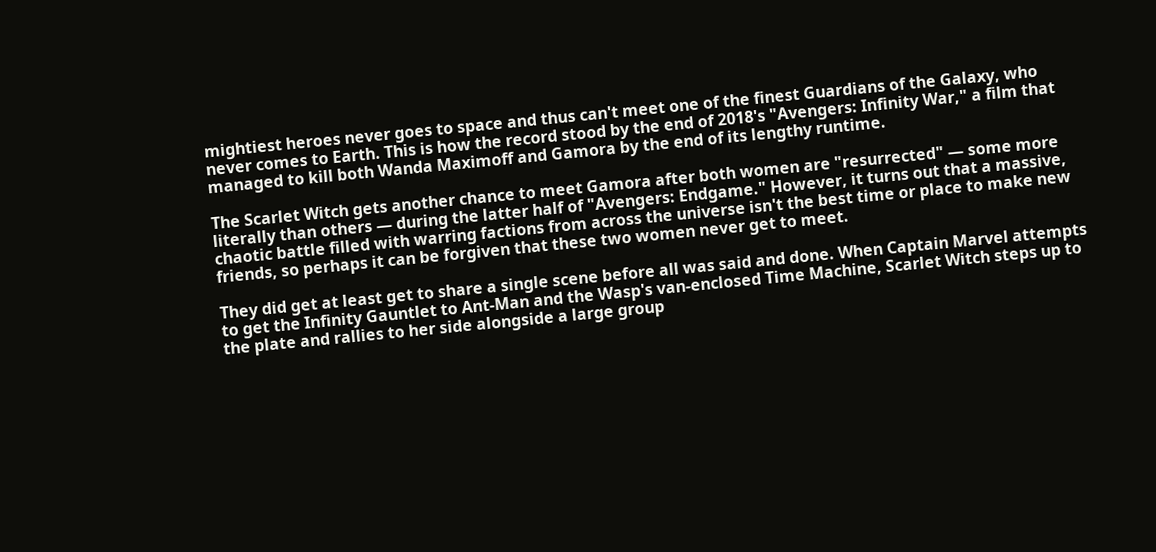mightiest heroes never goes to space and thus can't meet one of the finest Guardians of the Galaxy, who never comes to Earth. This is how the record stood by the end of 2018's "Avengers: Infinity War," a film that managed to kill both Wanda Maximoff and Gamora by the end of its lengthy runtime.

The Scarlet Witch gets another chance to meet Gamora after both women are "resurrected" — some more literally than others — during the latter half of "Avengers: Endgame." However, it turns out that a massive, chaotic battle filled with warring factions from across the universe isn't the best time or place to make new friends, so perhaps it can be forgiven that these two women never get to meet.

They did get at least get to share a single scene before all was said and done. When Captain Marvel attempts to get the Infinity Gauntlet to Ant-Man and the Wasp's van-enclosed Time Machine, Scarlet Witch steps up to the plate and rallies to her side alongside a large group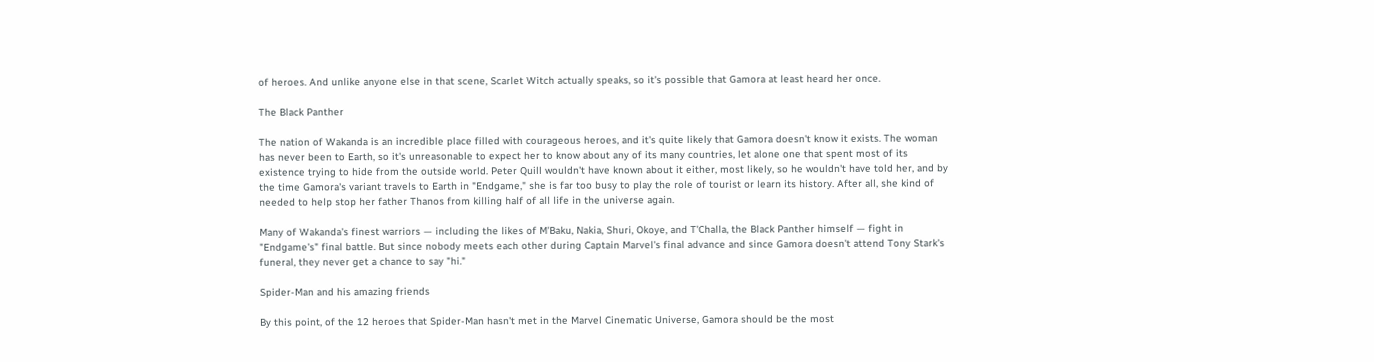of heroes. And unlike anyone else in that scene, Scarlet Witch actually speaks, so it's possible that Gamora at least heard her once.

The Black Panther

The nation of Wakanda is an incredible place filled with courageous heroes, and it's quite likely that Gamora doesn't know it exists. The woman has never been to Earth, so it's unreasonable to expect her to know about any of its many countries, let alone one that spent most of its existence trying to hide from the outside world. Peter Quill wouldn't have known about it either, most likely, so he wouldn't have told her, and by the time Gamora's variant travels to Earth in "Endgame," she is far too busy to play the role of tourist or learn its history. After all, she kind of needed to help stop her father Thanos from killing half of all life in the universe again.

Many of Wakanda's finest warriors — including the likes of M'Baku, Nakia, Shuri, Okoye, and T'Challa, the Black Panther himself — fight in "Endgame's" final battle. But since nobody meets each other during Captain Marvel's final advance and since Gamora doesn't attend Tony Stark's funeral, they never get a chance to say "hi."

Spider-Man and his amazing friends

By this point, of the 12 heroes that Spider-Man hasn't met in the Marvel Cinematic Universe, Gamora should be the most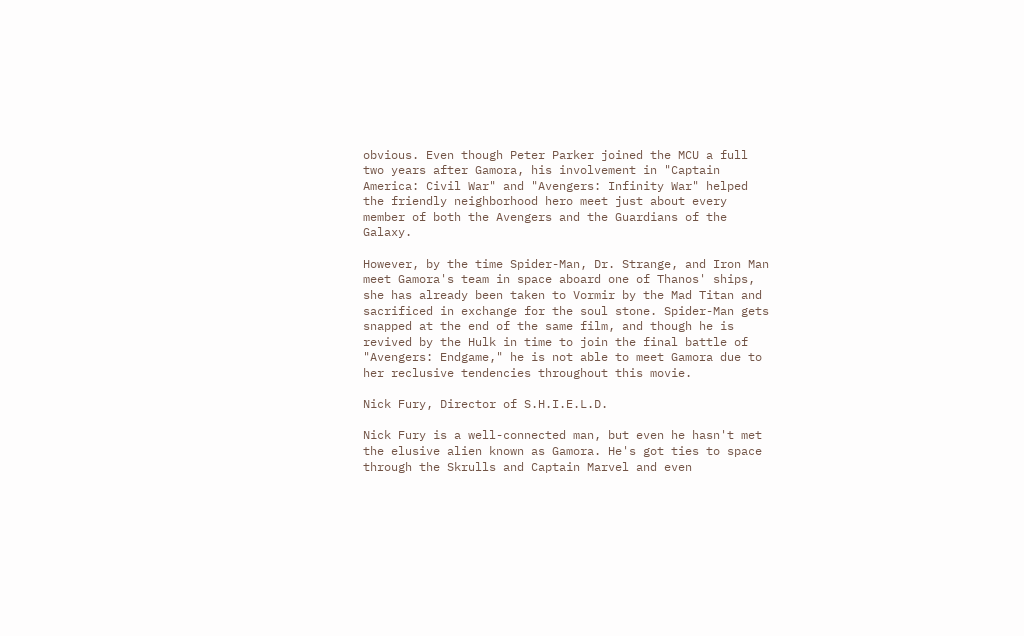obvious. Even though Peter Parker joined the MCU a full two years after Gamora, his involvement in "Captain America: Civil War" and "Avengers: Infinity War" helped the friendly neighborhood hero meet just about every member of both the Avengers and the Guardians of the Galaxy.

However, by the time Spider-Man, Dr. Strange, and Iron Man meet Gamora's team in space aboard one of Thanos' ships, she has already been taken to Vormir by the Mad Titan and sacrificed in exchange for the soul stone. Spider-Man gets snapped at the end of the same film, and though he is revived by the Hulk in time to join the final battle of "Avengers: Endgame," he is not able to meet Gamora due to her reclusive tendencies throughout this movie.

Nick Fury, Director of S.H.I.E.L.D.

Nick Fury is a well-connected man, but even he hasn't met the elusive alien known as Gamora. He's got ties to space through the Skrulls and Captain Marvel and even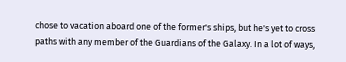chose to vacation aboard one of the former's ships, but he's yet to cross paths with any member of the Guardians of the Galaxy. In a lot of ways,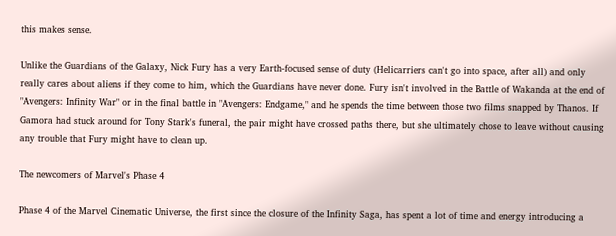this makes sense.

Unlike the Guardians of the Galaxy, Nick Fury has a very Earth-focused sense of duty (Helicarriers can't go into space, after all) and only really cares about aliens if they come to him, which the Guardians have never done. Fury isn't involved in the Battle of Wakanda at the end of "Avengers: Infinity War" or in the final battle in "Avengers: Endgame," and he spends the time between those two films snapped by Thanos. If Gamora had stuck around for Tony Stark's funeral, the pair might have crossed paths there, but she ultimately chose to leave without causing any trouble that Fury might have to clean up.

The newcomers of Marvel's Phase 4

Phase 4 of the Marvel Cinematic Universe, the first since the closure of the Infinity Saga, has spent a lot of time and energy introducing a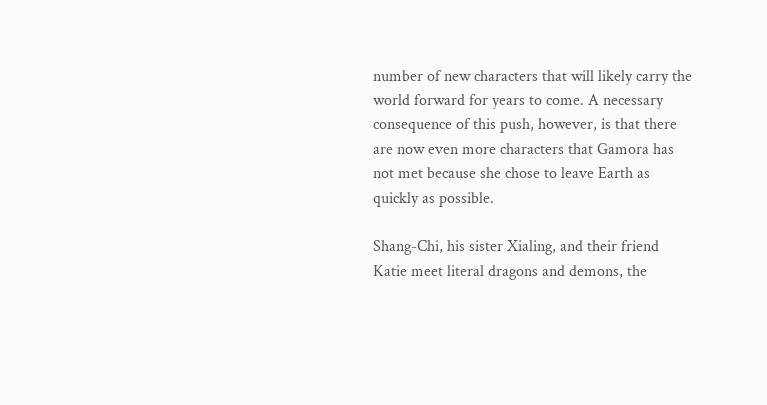number of new characters that will likely carry the world forward for years to come. A necessary consequence of this push, however, is that there are now even more characters that Gamora has not met because she chose to leave Earth as quickly as possible.

Shang-Chi, his sister Xialing, and their friend Katie meet literal dragons and demons, the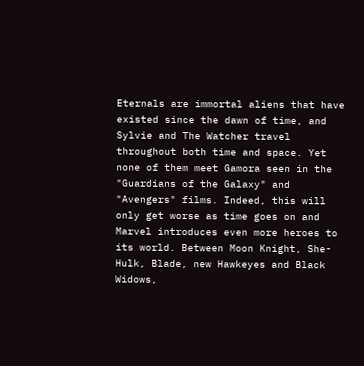Eternals are immortal aliens that have existed since the dawn of time, and Sylvie and The Watcher travel throughout both time and space. Yet none of them meet Gamora seen in the "Guardians of the Galaxy" and "Avengers" films. Indeed, this will only get worse as time goes on and Marvel introduces even more heroes to its world. Between Moon Knight, She-Hulk, Blade, new Hawkeyes and Black Widows,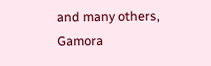and many others, Gamora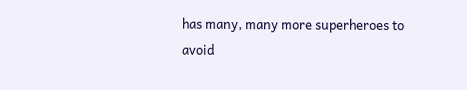has many, many more superheroes to avoid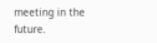meeting in the future.